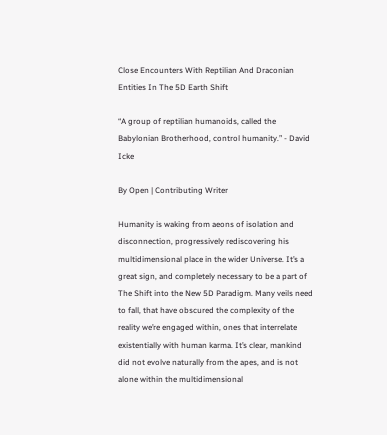Close Encounters With Reptilian And Draconian Entities In The 5D Earth Shift

“A group of reptilian humanoids, called the Babylonian Brotherhood, control humanity.” - David Icke

By Open | Contributing Writer

Humanity is waking from aeons of isolation and disconnection, progressively rediscovering his multidimensional place in the wider Universe. It’s a great sign, and completely necessary to be a part of The Shift into the New 5D Paradigm. Many veils need to fall, that have obscured the complexity of the reality we’re engaged within, ones that interrelate existentially with human karma. It’s clear, mankind did not evolve naturally from the apes, and is not alone within the multidimensional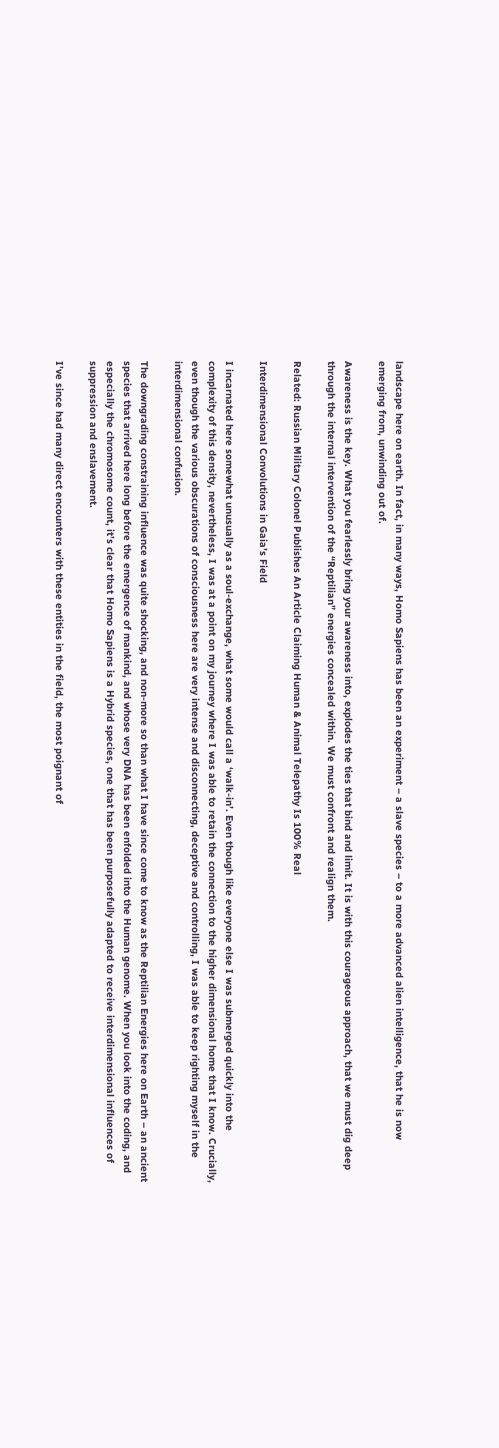landscape here on earth. In fact, in many ways, Homo Sapiens has been an experiment – a slave species – to a more advanced alien intelligence, that he is now emerging from, unwinding out of.

Awareness is the key. What you fearlessly bring your awareness into, explodes the ties that bind and limit. It is with this courageous approach, that we must dig deep through the internal intervention of the “Reptilian” energies concealed within. We must confront and realign them.

Related: Russian Military Colonel Publishes An Article Claiming Human & Animal Telepathy Is 100% Real

Interdimensional Convolutions in Gaia’s Field

I incarnated here somewhat unusually as a soul-exchange, what some would call a ‘walk-in’. Even though like everyone else I was submerged quickly into the complexity of this density, nevertheless, I was at a point on my journey where I was able to retain the connection to the higher dimensional home that I know. Crucially, even though the various obscurations of consciousness here are very intense and disconnecting, deceptive and controlling, I was able to keep righting myself in the interdimensional confusion.

The downgrading constraining influence was quite shocking, and non-more so than what I have since come to know as the Reptilian Energies here on Earth – an ancient species that arrived here long before the emergence of mankind, and whose very DNA has been enfolded into the Human genome. When you look into the coding, and especially the chromosome count, it’s clear that Homo Sapiens is a Hybrid species, one that has been purposefully adapted to receive interdimensional influences of suppression and enslavement.

I’ve since had many direct encounters with these entities in the field, the most poignant of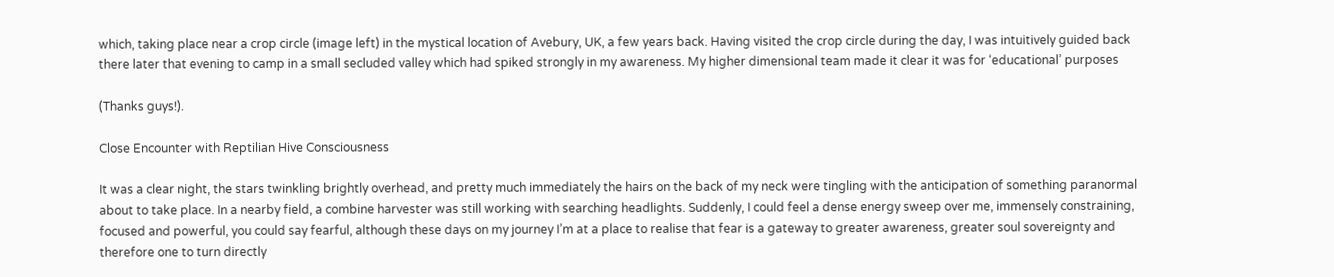which, taking place near a crop circle (image left) in the mystical location of Avebury, UK, a few years back. Having visited the crop circle during the day, I was intuitively guided back there later that evening to camp in a small secluded valley which had spiked strongly in my awareness. My higher dimensional team made it clear it was for ‘educational’ purposes

(Thanks guys!).

Close Encounter with Reptilian Hive Consciousness

It was a clear night, the stars twinkling brightly overhead, and pretty much immediately the hairs on the back of my neck were tingling with the anticipation of something paranormal about to take place. In a nearby field, a combine harvester was still working with searching headlights. Suddenly, I could feel a dense energy sweep over me, immensely constraining, focused and powerful, you could say fearful, although these days on my journey I’m at a place to realise that fear is a gateway to greater awareness, greater soul sovereignty and therefore one to turn directly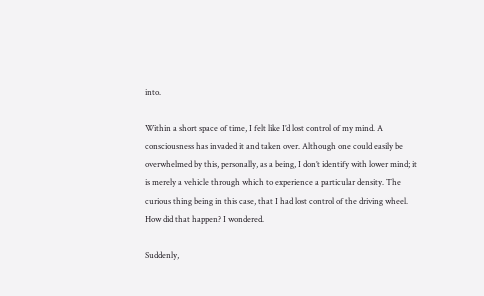into.

Within a short space of time, I felt like I’d lost control of my mind. A consciousness has invaded it and taken over. Although one could easily be overwhelmed by this, personally, as a being, I don’t identify with lower mind; it is merely a vehicle through which to experience a particular density. The curious thing being in this case, that I had lost control of the driving wheel. How did that happen? I wondered.

Suddenly,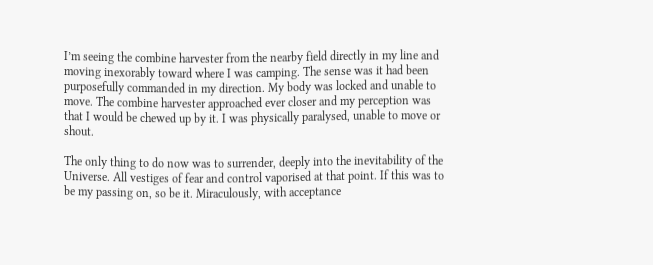I’m seeing the combine harvester from the nearby field directly in my line and moving inexorably toward where I was camping. The sense was it had been purposefully commanded in my direction. My body was locked and unable to move. The combine harvester approached ever closer and my perception was that I would be chewed up by it. I was physically paralysed, unable to move or shout.

The only thing to do now was to surrender, deeply into the inevitability of the Universe. All vestiges of fear and control vaporised at that point. If this was to be my passing on, so be it. Miraculously, with acceptance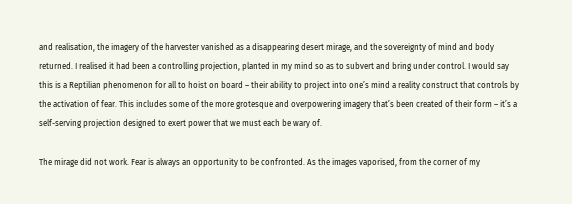and realisation, the imagery of the harvester vanished as a disappearing desert mirage, and the sovereignty of mind and body returned. I realised it had been a controlling projection, planted in my mind so as to subvert and bring under control. I would say this is a Reptilian phenomenon for all to hoist on board – their ability to project into one’s mind a reality construct that controls by the activation of fear. This includes some of the more grotesque and overpowering imagery that’s been created of their form – it’s a self-serving projection designed to exert power that we must each be wary of.

The mirage did not work. Fear is always an opportunity to be confronted. As the images vaporised, from the corner of my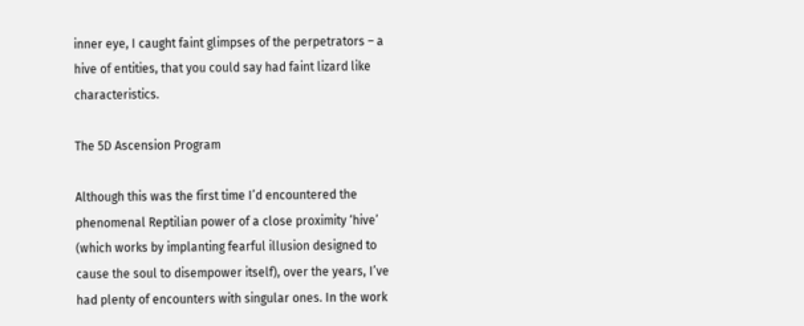inner eye, I caught faint glimpses of the perpetrators – a hive of entities, that you could say had faint lizard like characteristics.

The 5D Ascension Program

Although this was the first time I’d encountered the phenomenal Reptilian power of a close proximity ‘hive’ (which works by implanting fearful illusion designed to cause the soul to disempower itself), over the years, I’ve had plenty of encounters with singular ones. In the work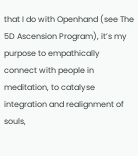that I do with Openhand (see The 5D Ascension Program), it’s my purpose to empathically connect with people in meditation, to catalyse integration and realignment of souls,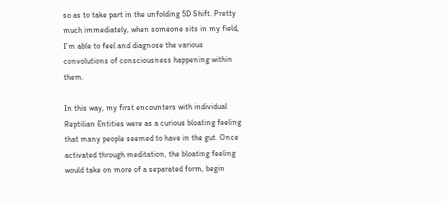so as to take part in the unfolding 5D Shift. Pretty much immediately, when someone sits in my field, I’m able to feel and diagnose the various convolutions of consciousness happening within them.

In this way, my first encounters with individual Reptilian Entities were as a curious bloating feeling that many people seemed to have in the gut. Once activated through meditation, the bloating feeling would take on more of a separated form, begin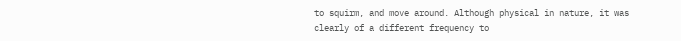to squirm, and move around. Although physical in nature, it was clearly of a different frequency to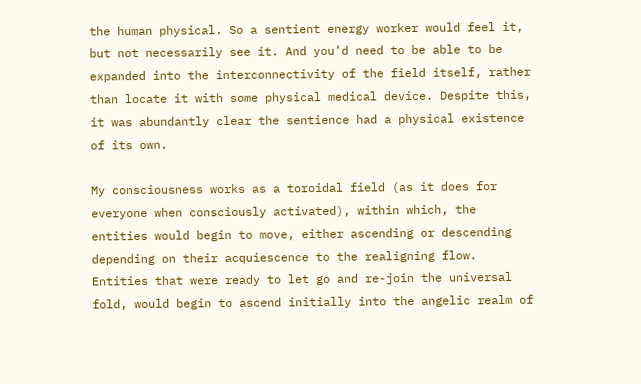the human physical. So a sentient energy worker would feel it, but not necessarily see it. And you’d need to be able to be expanded into the interconnectivity of the field itself, rather than locate it with some physical medical device. Despite this, it was abundantly clear the sentience had a physical existence of its own.

My consciousness works as a toroidal field (as it does for everyone when consciously activated), within which, the entities would begin to move, either ascending or descending depending on their acquiescence to the realigning flow. Entities that were ready to let go and re-join the universal fold, would begin to ascend initially into the angelic realm of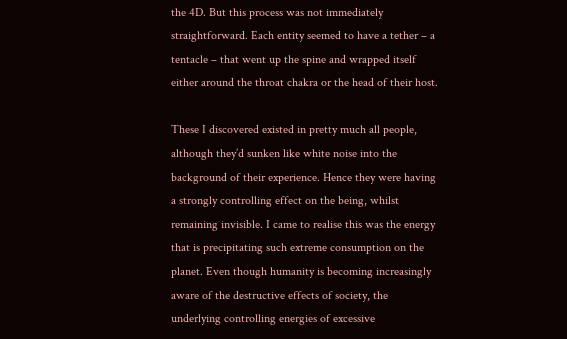the 4D. But this process was not immediately straightforward. Each entity seemed to have a tether – a tentacle – that went up the spine and wrapped itself either around the throat chakra or the head of their host.

These I discovered existed in pretty much all people, although they’d sunken like white noise into the background of their experience. Hence they were having a strongly controlling effect on the being, whilst remaining invisible. I came to realise this was the energy that is precipitating such extreme consumption on the planet. Even though humanity is becoming increasingly aware of the destructive effects of society, the underlying controlling energies of excessive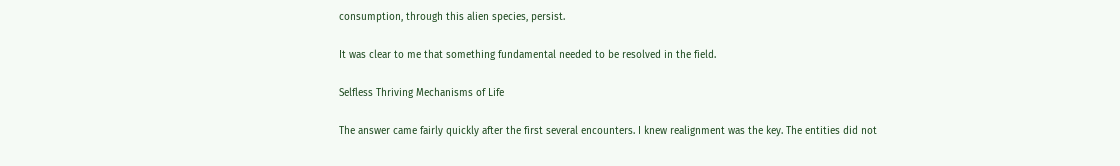consumption, through this alien species, persist.

It was clear to me that something fundamental needed to be resolved in the field.

Selfless Thriving Mechanisms of Life

The answer came fairly quickly after the first several encounters. I knew realignment was the key. The entities did not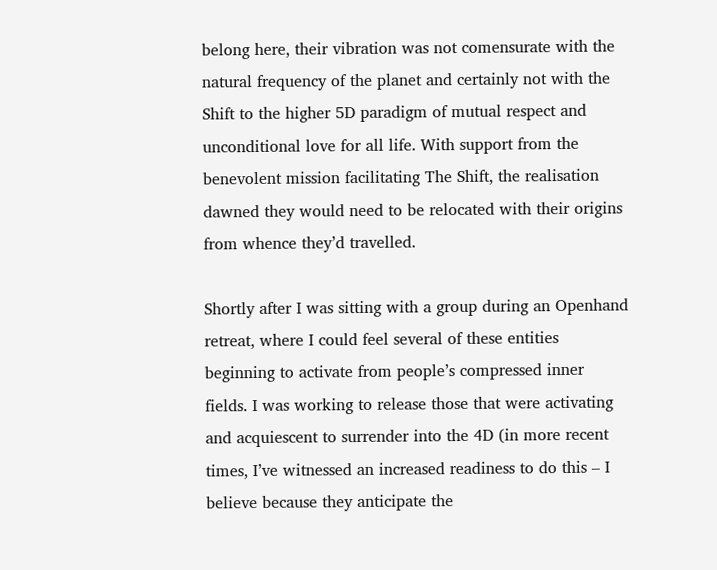belong here, their vibration was not comensurate with the natural frequency of the planet and certainly not with the Shift to the higher 5D paradigm of mutual respect and unconditional love for all life. With support from the benevolent mission facilitating The Shift, the realisation dawned they would need to be relocated with their origins from whence they’d travelled.

Shortly after I was sitting with a group during an Openhand retreat, where I could feel several of these entities beginning to activate from people’s compressed inner fields. I was working to release those that were activating and acquiescent to surrender into the 4D (in more recent times, I’ve witnessed an increased readiness to do this – I believe because they anticipate the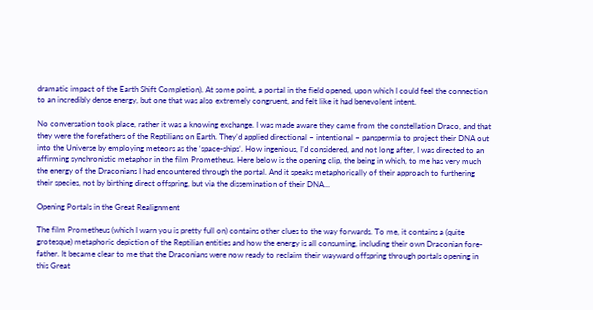dramatic impact of the Earth Shift Completion). At some point, a portal in the field opened, upon which I could feel the connection to an incredibly dense energy, but one that was also extremely congruent, and felt like it had benevolent intent.

No conversation took place, rather it was a knowing exchange. I was made aware they came from the constellation Draco, and that they were the forefathers of the Reptilians on Earth. They’d applied directional – intentional – panspermia to project their DNA out into the Universe by employing meteors as the ‘space-ships’. How ingenious, I’d considered, and not long after, I was directed to an affirming synchronistic metaphor in the film Prometheus. Here below is the opening clip, the being in which, to me has very much the energy of the Draconians I had encountered through the portal. And it speaks metaphorically of their approach to furthering their species, not by birthing direct offspring, but via the dissemination of their DNA…

Opening Portals in the Great Realignment

The film Prometheus (which I warn you is pretty full on) contains other clues to the way forwards. To me, it contains a (quite grotesque) metaphoric depiction of the Reptilian entities and how the energy is all consuming, including their own Draconian fore-father. It became clear to me that the Draconians were now ready to reclaim their wayward offspring through portals opening in this Great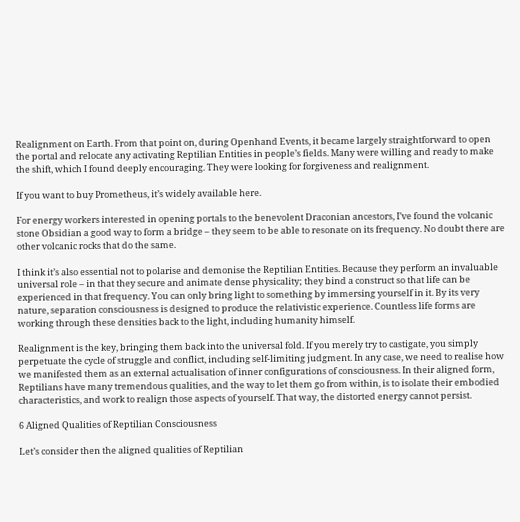Realignment on Earth. From that point on, during Openhand Events, it became largely straightforward to open the portal and relocate any activating Reptilian Entities in people’s fields. Many were willing and ready to make the shift, which I found deeply encouraging. They were looking for forgiveness and realignment.

If you want to buy Prometheus, it’s widely available here.

For energy workers interested in opening portals to the benevolent Draconian ancestors, I’ve found the volcanic stone Obsidian a good way to form a bridge – they seem to be able to resonate on its frequency. No doubt there are other volcanic rocks that do the same.

I think it’s also essential not to polarise and demonise the Reptilian Entities. Because they perform an invaluable universal role – in that they secure and animate dense physicality; they bind a construct so that life can be experienced in that frequency. You can only bring light to something by immersing yourself in it. By its very nature, separation consciousness is designed to produce the relativistic experience. Countless life forms are working through these densities back to the light, including humanity himself.

Realignment is the key, bringing them back into the universal fold. If you merely try to castigate, you simply perpetuate the cycle of struggle and conflict, including self-limiting judgment. In any case, we need to realise how we manifested them as an external actualisation of inner configurations of consciousness. In their aligned form, Reptilians have many tremendous qualities, and the way to let them go from within, is to isolate their embodied characteristics, and work to realign those aspects of yourself. That way, the distorted energy cannot persist.

6 Aligned Qualities of Reptilian Consciousness

Let’s consider then the aligned qualities of Reptilian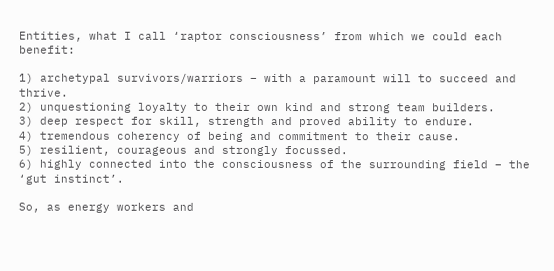Entities, what I call ‘raptor consciousness’ from which we could each benefit:

1) archetypal survivors/warriors – with a paramount will to succeed and thrive.
2) unquestioning loyalty to their own kind and strong team builders.
3) deep respect for skill, strength and proved ability to endure.
4) tremendous coherency of being and commitment to their cause.
5) resilient, courageous and strongly focussed.
6) highly connected into the consciousness of the surrounding field – the ‘gut instinct’.

So, as energy workers and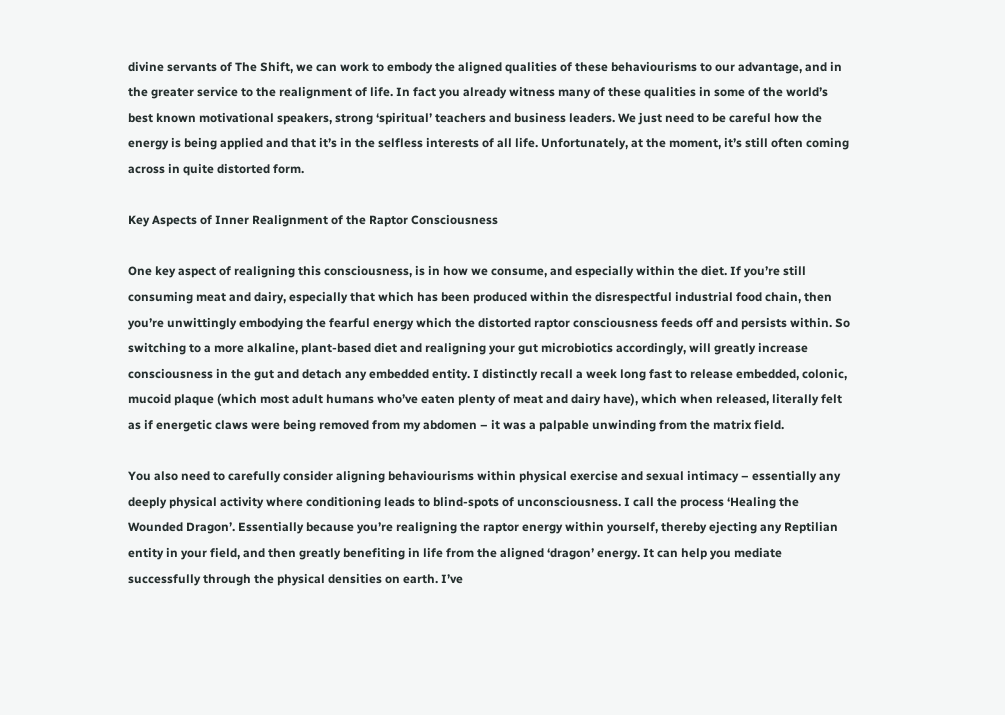divine servants of The Shift, we can work to embody the aligned qualities of these behaviourisms to our advantage, and in the greater service to the realignment of life. In fact you already witness many of these qualities in some of the world’s best known motivational speakers, strong ‘spiritual’ teachers and business leaders. We just need to be careful how the energy is being applied and that it’s in the selfless interests of all life. Unfortunately, at the moment, it’s still often coming across in quite distorted form.

Key Aspects of Inner Realignment of the Raptor Consciousness

One key aspect of realigning this consciousness, is in how we consume, and especially within the diet. If you’re still consuming meat and dairy, especially that which has been produced within the disrespectful industrial food chain, then you’re unwittingly embodying the fearful energy which the distorted raptor consciousness feeds off and persists within. So switching to a more alkaline, plant-based diet and realigning your gut microbiotics accordingly, will greatly increase consciousness in the gut and detach any embedded entity. I distinctly recall a week long fast to release embedded, colonic, mucoid plaque (which most adult humans who’ve eaten plenty of meat and dairy have), which when released, literally felt as if energetic claws were being removed from my abdomen – it was a palpable unwinding from the matrix field.

You also need to carefully consider aligning behaviourisms within physical exercise and sexual intimacy – essentially any deeply physical activity where conditioning leads to blind-spots of unconsciousness. I call the process ‘Healing the Wounded Dragon’. Essentially because you’re realigning the raptor energy within yourself, thereby ejecting any Reptilian entity in your field, and then greatly benefiting in life from the aligned ‘dragon’ energy. It can help you mediate successfully through the physical densities on earth. I’ve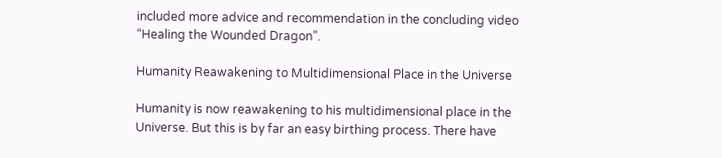included more advice and recommendation in the concluding video “Healing the Wounded Dragon”.

Humanity Reawakening to Multidimensional Place in the Universe

Humanity is now reawakening to his multidimensional place in the Universe. But this is by far an easy birthing process. There have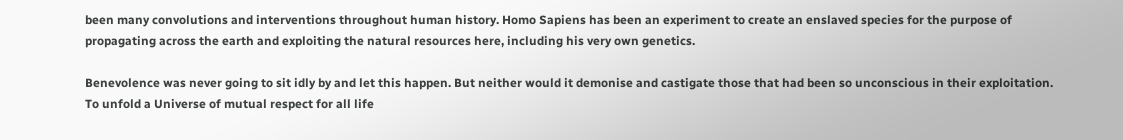been many convolutions and interventions throughout human history. Homo Sapiens has been an experiment to create an enslaved species for the purpose of propagating across the earth and exploiting the natural resources here, including his very own genetics.

Benevolence was never going to sit idly by and let this happen. But neither would it demonise and castigate those that had been so unconscious in their exploitation. To unfold a Universe of mutual respect for all life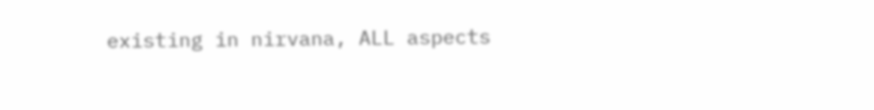existing in nirvana, ALL aspects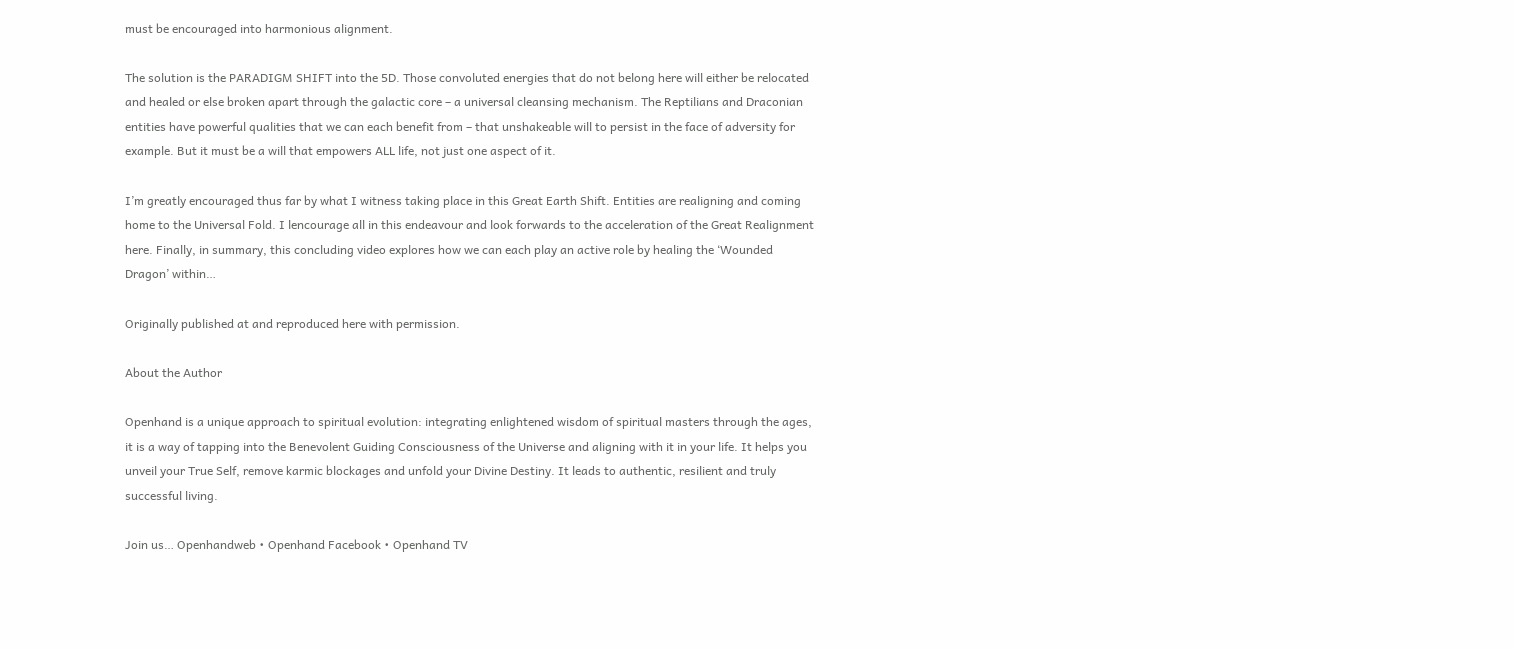must be encouraged into harmonious alignment.

The solution is the PARADIGM SHIFT into the 5D. Those convoluted energies that do not belong here will either be relocated and healed or else broken apart through the galactic core – a universal cleansing mechanism. The Reptilians and Draconian entities have powerful qualities that we can each benefit from – that unshakeable will to persist in the face of adversity for example. But it must be a will that empowers ALL life, not just one aspect of it.

I’m greatly encouraged thus far by what I witness taking place in this Great Earth Shift. Entities are realigning and coming home to the Universal Fold. I lencourage all in this endeavour and look forwards to the acceleration of the Great Realignment here. Finally, in summary, this concluding video explores how we can each play an active role by healing the ‘Wounded Dragon’ within…

Originally published at and reproduced here with permission.

About the Author

Openhand is a unique approach to spiritual evolution: integrating enlightened wisdom of spiritual masters through the ages, it is a way of tapping into the Benevolent Guiding Consciousness of the Universe and aligning with it in your life. It helps you unveil your True Self, remove karmic blockages and unfold your Divine Destiny. It leads to authentic, resilient and truly successful living.

Join us… Openhandweb • Openhand Facebook • Openhand TV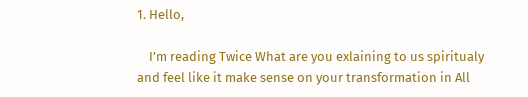1. Hello,

    I’m reading Twice What are you exlaining to us spiritualy and feel like it make sense on your transformation in All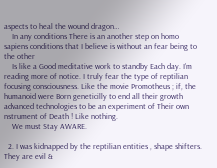aspects to heal the wound dragon…
    In any conditions There is an another step on homo sapiens conditions that I believe is without an fear being to the other
    Is like a Good meditative work to standby Each day. I’m reading more of notice. I truly fear the type of reptilian focusing consciousness. Like the movie Promotheus ; if, the humanoid were Born geneticilly to end all their growth advanced technologies to be an experiment of Their own nstrument of Death ! Like nothing.
    We must Stay AWARE.

  2. I was kidnapped by the reptilian entities , shape shifters. They are evil &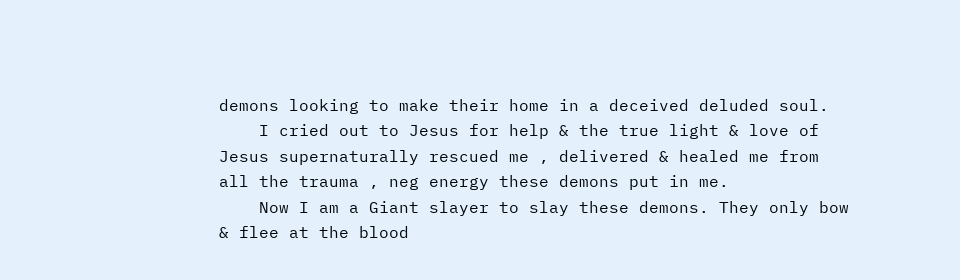demons looking to make their home in a deceived deluded soul.
    I cried out to Jesus for help & the true light & love of Jesus supernaturally rescued me , delivered & healed me from all the trauma , neg energy these demons put in me.
    Now I am a Giant slayer to slay these demons. They only bow & flee at the blood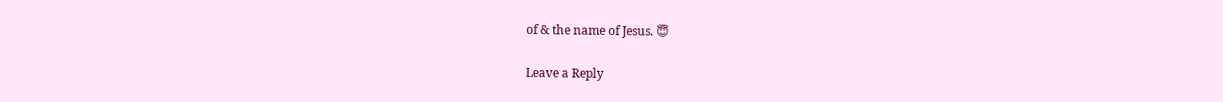of & the name of Jesus. 😇

Leave a Reply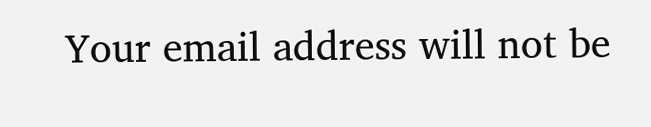Your email address will not be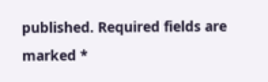published. Required fields are marked *